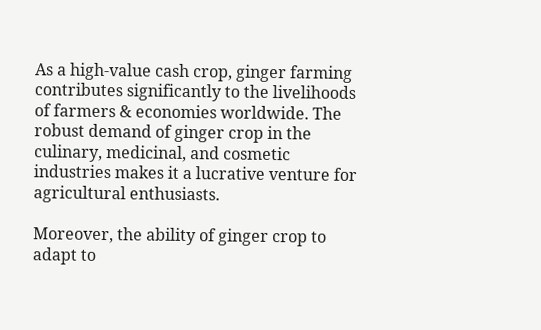As a high-value cash crop, ginger farming contributes significantly to the livelihoods of farmers & economies worldwide. The robust demand of ginger crop in the culinary, medicinal, and cosmetic industries makes it a lucrative venture for agricultural enthusiasts.

Moreover, the ability of ginger crop to adapt to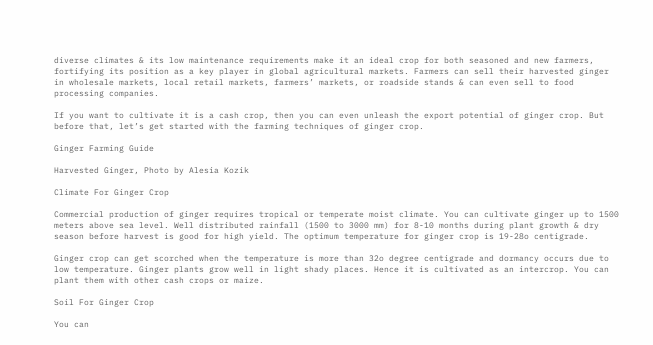diverse climates & its low maintenance requirements make it an ideal crop for both seasoned and new farmers, fortifying its position as a key player in global agricultural markets. Farmers can sell their harvested ginger in wholesale markets, local retail markets, farmers’ markets, or roadside stands & can even sell to food processing companies.

If you want to cultivate it is a cash crop, then you can even unleash the export potential of ginger crop. But before that, let’s get started with the farming techniques of ginger crop.

Ginger Farming Guide

Harvested Ginger, Photo by Alesia Kozik

Climate For Ginger Crop

Commercial production of ginger requires tropical or temperate moist climate. You can cultivate ginger up to 1500 meters above sea level. Well distributed rainfall (1500 to 3000 mm) for 8-10 months during plant growth & dry season before harvest is good for high yield. The optimum temperature for ginger crop is 19-28o centigrade.

Ginger crop can get scorched when the temperature is more than 32o degree centigrade and dormancy occurs due to low temperature. Ginger plants grow well in light shady places. Hence it is cultivated as an intercrop. You can plant them with other cash crops or maize.

Soil For Ginger Crop

You can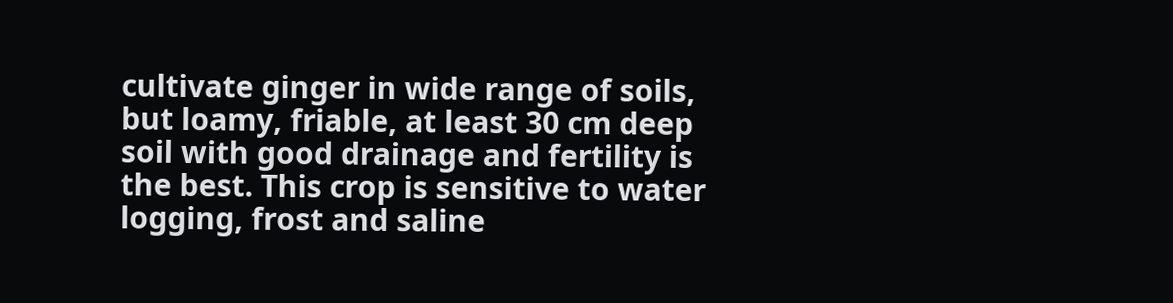cultivate ginger in wide range of soils, but loamy, friable, at least 30 cm deep soil with good drainage and fertility is the best. This crop is sensitive to water logging, frost and saline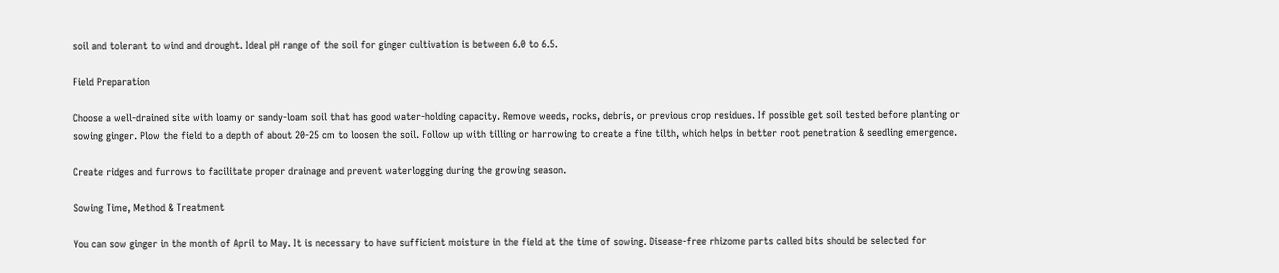soil and tolerant to wind and drought. Ideal pH range of the soil for ginger cultivation is between 6.0 to 6.5.

Field Preparation

Choose a well-drained site with loamy or sandy-loam soil that has good water-holding capacity. Remove weeds, rocks, debris, or previous crop residues. If possible get soil tested before planting or sowing ginger. Plow the field to a depth of about 20-25 cm to loosen the soil. Follow up with tilling or harrowing to create a fine tilth, which helps in better root penetration & seedling emergence.

Create ridges and furrows to facilitate proper drainage and prevent waterlogging during the growing season.

Sowing Time, Method & Treatment

You can sow ginger in the month of April to May. It is necessary to have sufficient moisture in the field at the time of sowing. Disease-free rhizome parts called bits should be selected for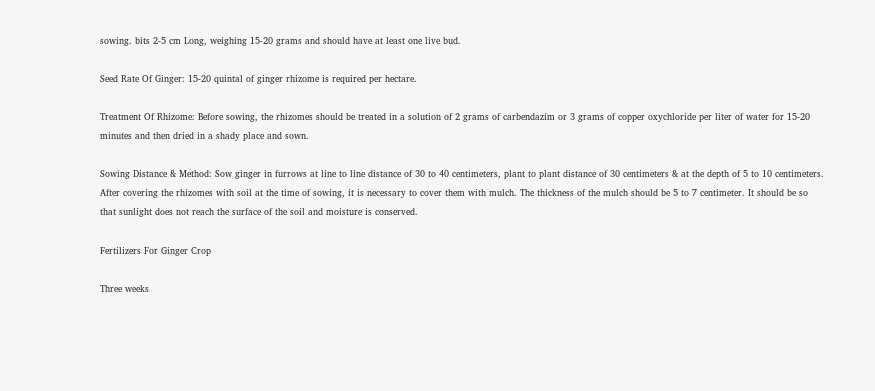sowing. bits 2-5 cm Long, weighing 15-20 grams and should have at least one live bud.

Seed Rate Of Ginger: 15-20 quintal of ginger rhizome is required per hectare.

Treatment Of Rhizome: Before sowing, the rhizomes should be treated in a solution of 2 grams of carbendazim or 3 grams of copper oxychloride per liter of water for 15-20 minutes and then dried in a shady place and sown.

Sowing Distance & Method: Sow ginger in furrows at line to line distance of 30 to 40 centimeters, plant to plant distance of 30 centimeters & at the depth of 5 to 10 centimeters. After covering the rhizomes with soil at the time of sowing, it is necessary to cover them with mulch. The thickness of the mulch should be 5 to 7 centimeter. It should be so that sunlight does not reach the surface of the soil and moisture is conserved.

Fertilizers For Ginger Crop

Three weeks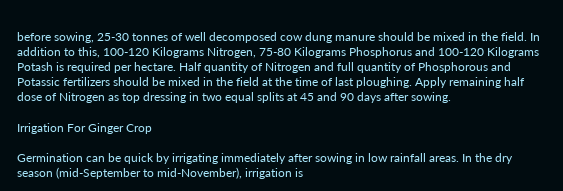before sowing, 25-30 tonnes of well decomposed cow dung manure should be mixed in the field. In addition to this, 100-120 Kilograms Nitrogen, 75-80 Kilograms Phosphorus and 100-120 Kilograms Potash is required per hectare. Half quantity of Nitrogen and full quantity of Phosphorous and Potassic fertilizers should be mixed in the field at the time of last ploughing. Apply remaining half dose of Nitrogen as top dressing in two equal splits at 45 and 90 days after sowing.

Irrigation For Ginger Crop

Germination can be quick by irrigating immediately after sowing in low rainfall areas. In the dry season (mid-September to mid-November), irrigation is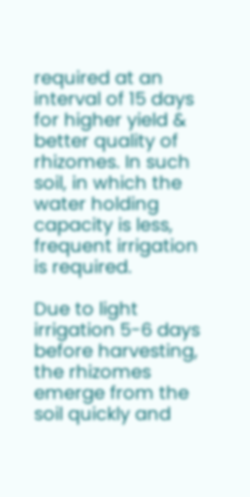required at an interval of 15 days for higher yield & better quality of rhizomes. In such soil, in which the water holding capacity is less, frequent irrigation is required.

Due to light irrigation 5-6 days before harvesting, the rhizomes emerge from the soil quickly and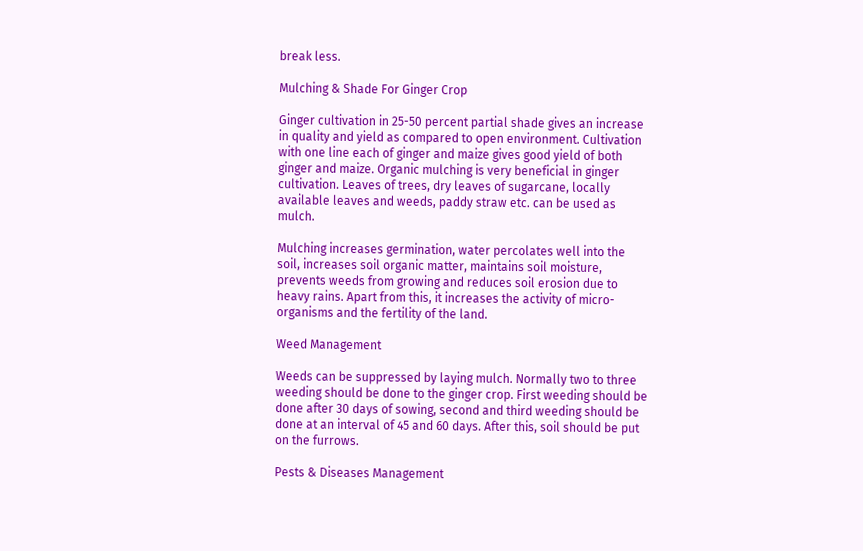break less.

Mulching & Shade For Ginger Crop

Ginger cultivation in 25-50 percent partial shade gives an increase in quality and yield as compared to open environment. Cultivation with one line each of ginger and maize gives good yield of both ginger and maize. Organic mulching is very beneficial in ginger cultivation. Leaves of trees, dry leaves of sugarcane, locally available leaves and weeds, paddy straw etc. can be used as mulch.

Mulching increases germination, water percolates well into the soil, increases soil organic matter, maintains soil moisture, prevents weeds from growing and reduces soil erosion due to heavy rains. Apart from this, it increases the activity of micro-organisms and the fertility of the land.

Weed Management

Weeds can be suppressed by laying mulch. Normally two to three weeding should be done to the ginger crop. First weeding should be done after 30 days of sowing, second and third weeding should be done at an interval of 45 and 60 days. After this, soil should be put on the furrows.

Pests & Diseases Management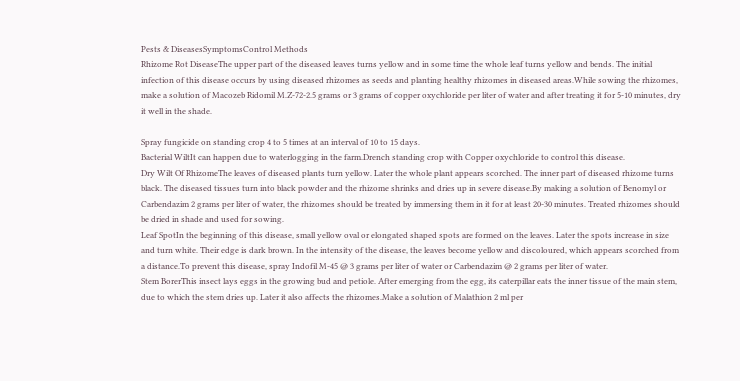Pests & DiseasesSymptomsControl Methods
Rhizome Rot DiseaseThe upper part of the diseased leaves turns yellow and in some time the whole leaf turns yellow and bends. The initial infection of this disease occurs by using diseased rhizomes as seeds and planting healthy rhizomes in diseased areas.While sowing the rhizomes, make a solution of Macozeb Ridomil M.Z-72-2.5 grams or 3 grams of copper oxychloride per liter of water and after treating it for 5-10 minutes, dry it well in the shade.

Spray fungicide on standing crop 4 to 5 times at an interval of 10 to 15 days.
Bacterial WiltIt can happen due to waterlogging in the farm.Drench standing crop with Copper oxychloride to control this disease.
Dry Wilt Of RhizomeThe leaves of diseased plants turn yellow. Later the whole plant appears scorched. The inner part of diseased rhizome turns black. The diseased tissues turn into black powder and the rhizome shrinks and dries up in severe disease.By making a solution of Benomyl or Carbendazim 2 grams per liter of water, the rhizomes should be treated by immersing them in it for at least 20-30 minutes. Treated rhizomes should be dried in shade and used for sowing.
Leaf SpotIn the beginning of this disease, small yellow oval or elongated shaped spots are formed on the leaves. Later the spots increase in size and turn white. Their edge is dark brown. In the intensity of the disease, the leaves become yellow and discoloured, which appears scorched from a distance.To prevent this disease, spray Indofil M-45 @ 3 grams per liter of water or Carbendazim @ 2 grams per liter of water.
Stem BorerThis insect lays eggs in the growing bud and petiole. After emerging from the egg, its caterpillar eats the inner tissue of the main stem, due to which the stem dries up. Later it also affects the rhizomes.Make a solution of Malathion 2 ml per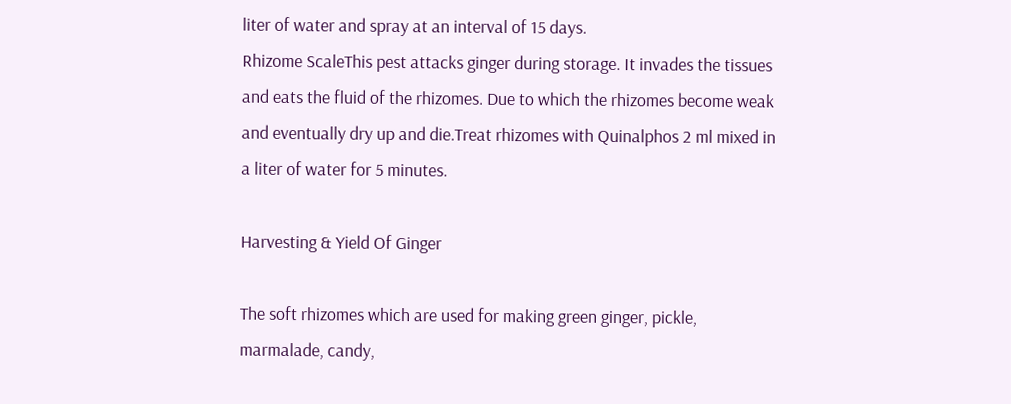liter of water and spray at an interval of 15 days.
Rhizome ScaleThis pest attacks ginger during storage. It invades the tissues and eats the fluid of the rhizomes. Due to which the rhizomes become weak and eventually dry up and die.Treat rhizomes with Quinalphos 2 ml mixed in a liter of water for 5 minutes.

Harvesting & Yield Of Ginger

The soft rhizomes which are used for making green ginger, pickle, marmalade, candy,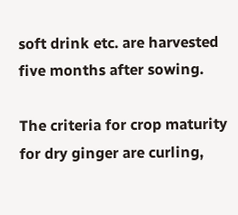soft drink etc. are harvested five months after sowing.

The criteria for crop maturity for dry ginger are curling,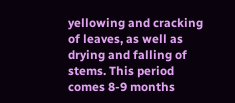yellowing and cracking of leaves, as well as drying and falling of stems. This period comes 8-9 months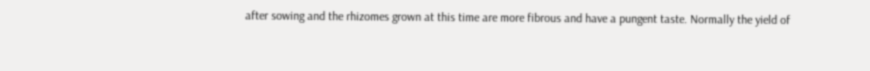after sowing and the rhizomes grown at this time are more fibrous and have a pungent taste. Normally the yield of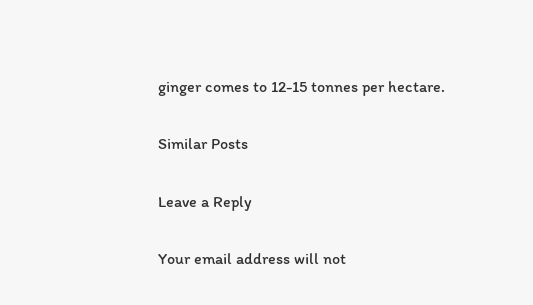ginger comes to 12-15 tonnes per hectare.

Similar Posts

Leave a Reply

Your email address will not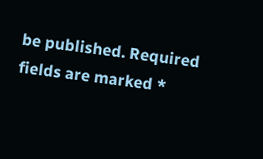be published. Required fields are marked *